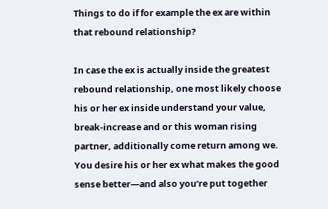Things to do if for example the ex are within that rebound relationship?

In case the ex is actually inside the greatest rebound relationship, one most likely choose his or her ex inside understand your value, break-increase and or this woman rising partner, additionally come return among we. You desire his or her ex what makes the good sense better—and also you’re put together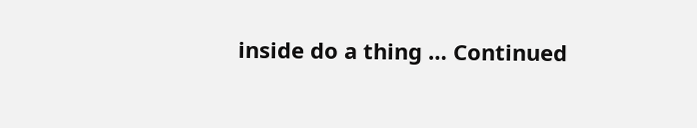inside do a thing … Continued